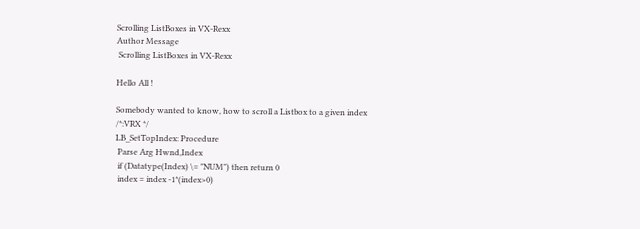Scrolling ListBoxes in VX-Rexx
Author Message
 Scrolling ListBoxes in VX-Rexx

Hello All !

Somebody wanted to know, how to scroll a Listbox to a given index
/*:VRX */
LB_SetTopIndex: Procedure
 Parse Arg Hwnd,Index
 if (Datatype(Index) \= "NUM") then return 0
 index = index -1*(index>0)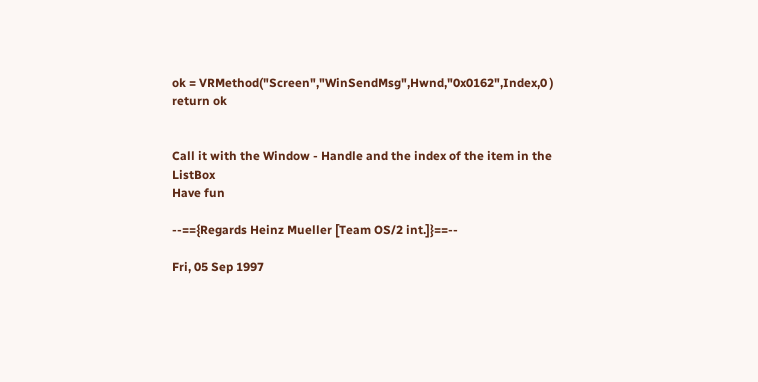ok = VRMethod("Screen","WinSendMsg",Hwnd,"0x0162",Index,0 )
return ok


Call it with the Window - Handle and the index of the item in the ListBox
Have fun

--=={Regards Heinz Mueller [Team OS/2 int.]}==--

Fri, 05 Sep 1997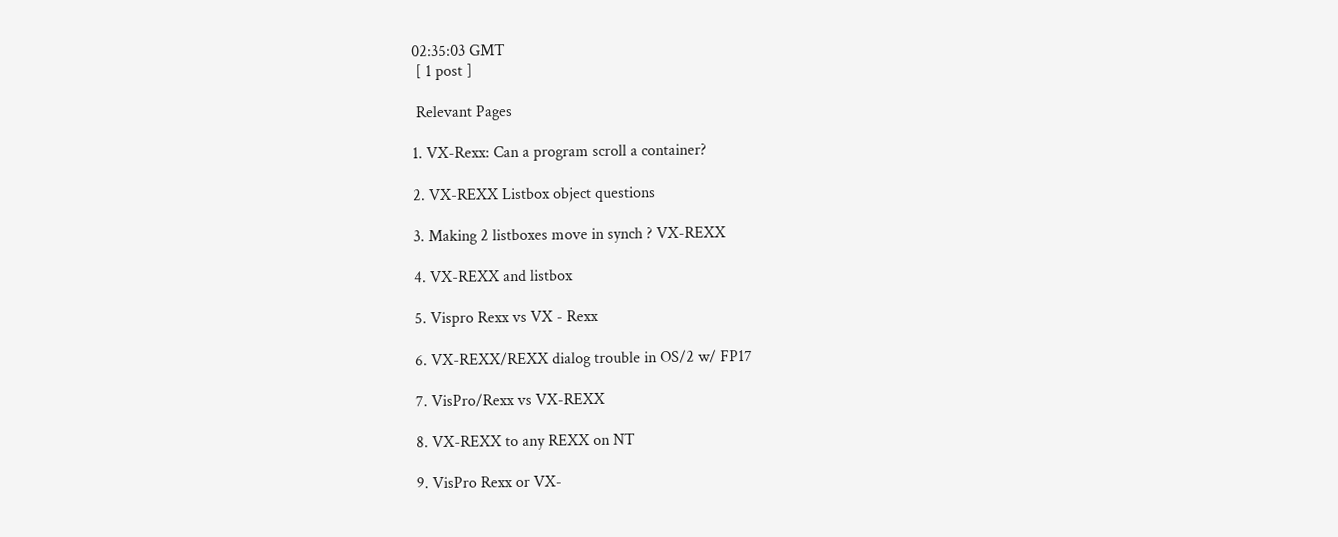02:35:03 GMT
 [ 1 post ]

 Relevant Pages

1. VX-Rexx: Can a program scroll a container?

2. VX-REXX Listbox object questions

3. Making 2 listboxes move in synch ? VX-REXX

4. VX-REXX and listbox

5. Vispro Rexx vs VX - Rexx

6. VX-REXX/REXX dialog trouble in OS/2 w/ FP17

7. VisPro/Rexx vs VX-REXX

8. VX-REXX to any REXX on NT

9. VisPro Rexx or VX-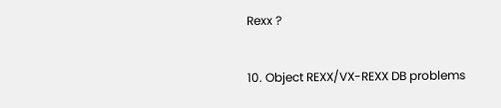Rexx ?

10. Object REXX/VX-REXX DB problems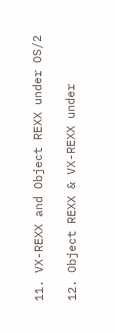11. VX-REXX and Object REXX under OS/2

12. Object REXX & VX-REXX under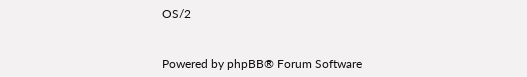OS/2


Powered by phpBB® Forum Software